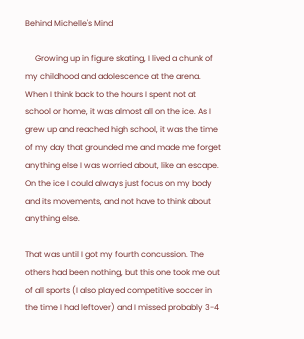Behind Michelle's Mind

     Growing up in figure skating, I lived a chunk of my childhood and adolescence at the arena. When I think back to the hours I spent not at school or home, it was almost all on the ice. As I grew up and reached high school, it was the time of my day that grounded me and made me forget anything else I was worried about, like an escape. On the ice I could always just focus on my body and its movements, and not have to think about anything else.

That was until I got my fourth concussion. The others had been nothing, but this one took me out of all sports (I also played competitive soccer in the time I had leftover) and I missed probably 3-4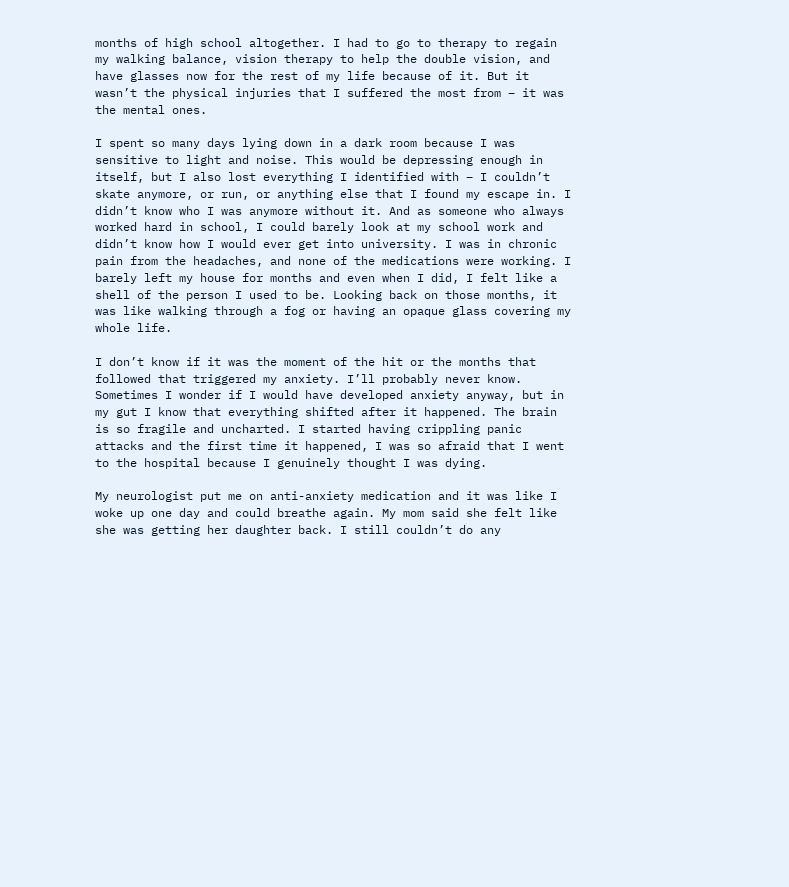months of high school altogether. I had to go to therapy to regain my walking balance, vision therapy to help the double vision, and have glasses now for the rest of my life because of it. But it wasn’t the physical injuries that I suffered the most from – it was the mental ones.

I spent so many days lying down in a dark room because I was sensitive to light and noise. This would be depressing enough in itself, but I also lost everything I identified with – I couldn’t skate anymore, or run, or anything else that I found my escape in. I didn’t know who I was anymore without it. And as someone who always worked hard in school, I could barely look at my school work and didn’t know how I would ever get into university. I was in chronic pain from the headaches, and none of the medications were working. I barely left my house for months and even when I did, I felt like a shell of the person I used to be. Looking back on those months, it was like walking through a fog or having an opaque glass covering my whole life.

I don’t know if it was the moment of the hit or the months that followed that triggered my anxiety. I’ll probably never know. Sometimes I wonder if I would have developed anxiety anyway, but in my gut I know that everything shifted after it happened. The brain is so fragile and uncharted. I started having crippling panic attacks and the first time it happened, I was so afraid that I went to the hospital because I genuinely thought I was dying.

My neurologist put me on anti-anxiety medication and it was like I woke up one day and could breathe again. My mom said she felt like she was getting her daughter back. I still couldn’t do any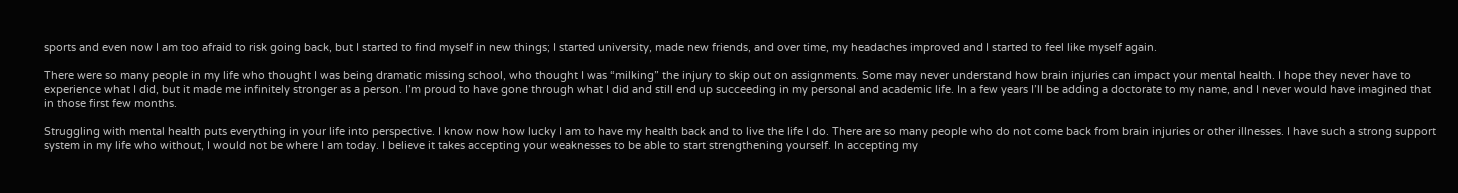sports and even now I am too afraid to risk going back, but I started to find myself in new things; I started university, made new friends, and over time, my headaches improved and I started to feel like myself again.

There were so many people in my life who thought I was being dramatic missing school, who thought I was “milking” the injury to skip out on assignments. Some may never understand how brain injuries can impact your mental health. I hope they never have to experience what I did, but it made me infinitely stronger as a person. I’m proud to have gone through what I did and still end up succeeding in my personal and academic life. In a few years I’ll be adding a doctorate to my name, and I never would have imagined that in those first few months.

Struggling with mental health puts everything in your life into perspective. I know now how lucky I am to have my health back and to live the life I do. There are so many people who do not come back from brain injuries or other illnesses. I have such a strong support system in my life who without, I would not be where I am today. I believe it takes accepting your weaknesses to be able to start strengthening yourself. In accepting my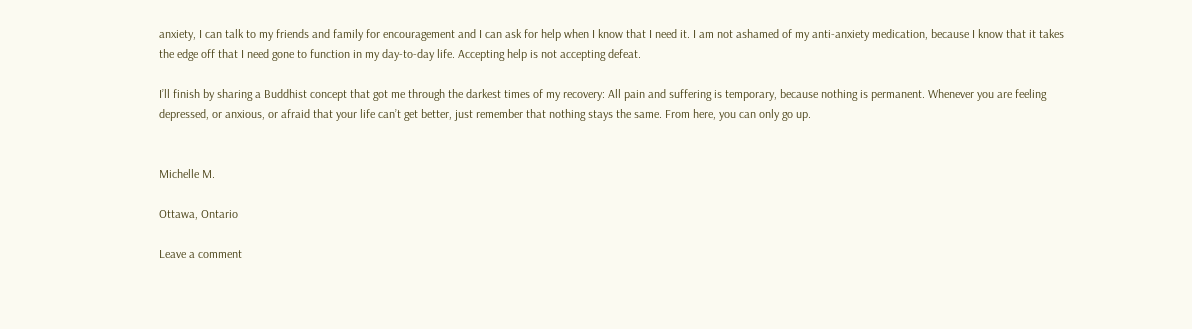anxiety, I can talk to my friends and family for encouragement and I can ask for help when I know that I need it. I am not ashamed of my anti-anxiety medication, because I know that it takes the edge off that I need gone to function in my day-to-day life. Accepting help is not accepting defeat.

I’ll finish by sharing a Buddhist concept that got me through the darkest times of my recovery: All pain and suffering is temporary, because nothing is permanent. Whenever you are feeling depressed, or anxious, or afraid that your life can’t get better, just remember that nothing stays the same. From here, you can only go up.


Michelle M.

Ottawa, Ontario

Leave a comment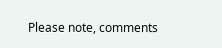Please note, comments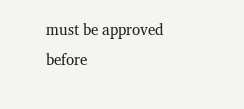must be approved before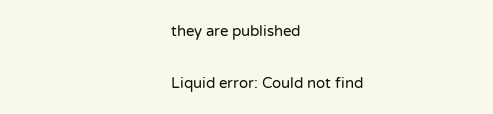they are published

Liquid error: Could not find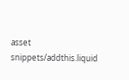asset snippets/addthis.liquid